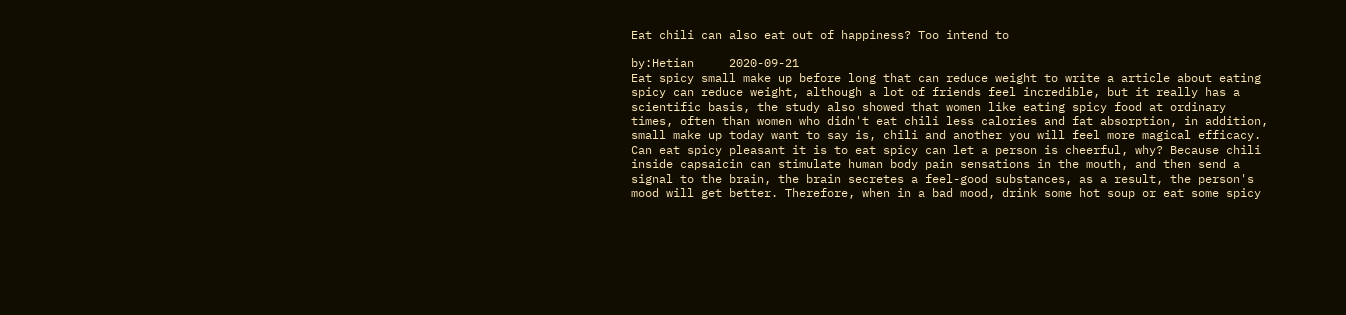Eat chili can also eat out of happiness? Too intend to

by:Hetian     2020-09-21
Eat spicy small make up before long that can reduce weight to write a article about eating spicy can reduce weight, although a lot of friends feel incredible, but it really has a scientific basis, the study also showed that women like eating spicy food at ordinary times, often than women who didn't eat chili less calories and fat absorption, in addition, small make up today want to say is, chili and another you will feel more magical efficacy. Can eat spicy pleasant it is to eat spicy can let a person is cheerful, why? Because chili inside capsaicin can stimulate human body pain sensations in the mouth, and then send a signal to the brain, the brain secretes a feel-good substances, as a result, the person's mood will get better. Therefore, when in a bad mood, drink some hot soup or eat some spicy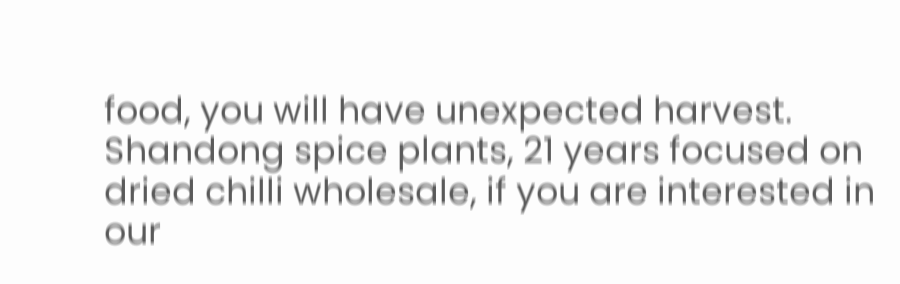food, you will have unexpected harvest. Shandong spice plants, 21 years focused on dried chilli wholesale, if you are interested in our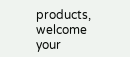products, welcome your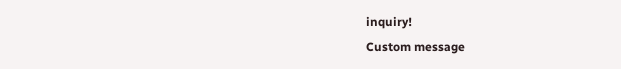inquiry!
Custom message